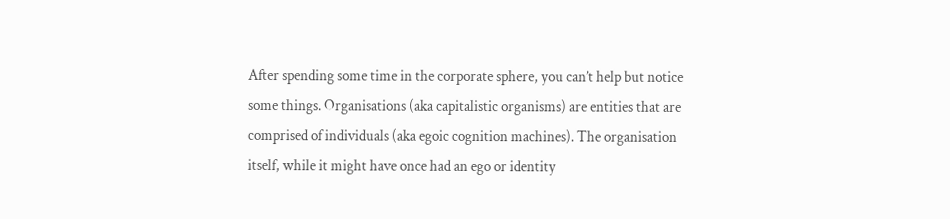After spending some time in the corporate sphere, you can’t help but notice some things. Organisations (aka capitalistic organisms) are entities that are comprised of individuals (aka egoic cognition machines). The organisation itself, while it might have once had an ego or identity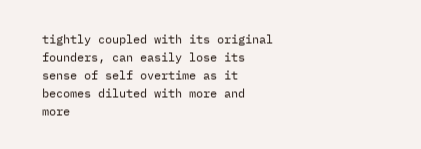tightly coupled with its original founders, can easily lose its sense of self overtime as it becomes diluted with more and more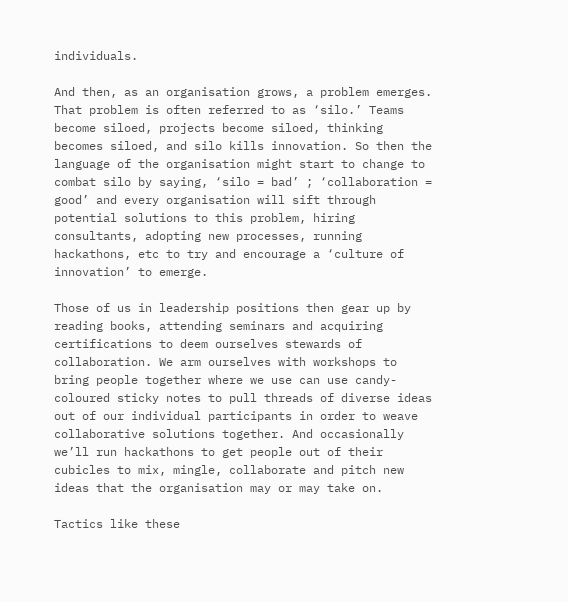individuals.

And then, as an organisation grows, a problem emerges. That problem is often referred to as ‘silo.’ Teams become siloed, projects become siloed, thinking becomes siloed, and silo kills innovation. So then the language of the organisation might start to change to combat silo by saying, ‘silo = bad’ ; ‘collaboration = good’ and every organisation will sift through potential solutions to this problem, hiring consultants, adopting new processes, running hackathons, etc to try and encourage a ‘culture of innovation’ to emerge.

Those of us in leadership positions then gear up by reading books, attending seminars and acquiring certifications to deem ourselves stewards of collaboration. We arm ourselves with workshops to bring people together where we use can use candy-coloured sticky notes to pull threads of diverse ideas out of our individual participants in order to weave collaborative solutions together. And occasionally we’ll run hackathons to get people out of their cubicles to mix, mingle, collaborate and pitch new ideas that the organisation may or may take on.

Tactics like these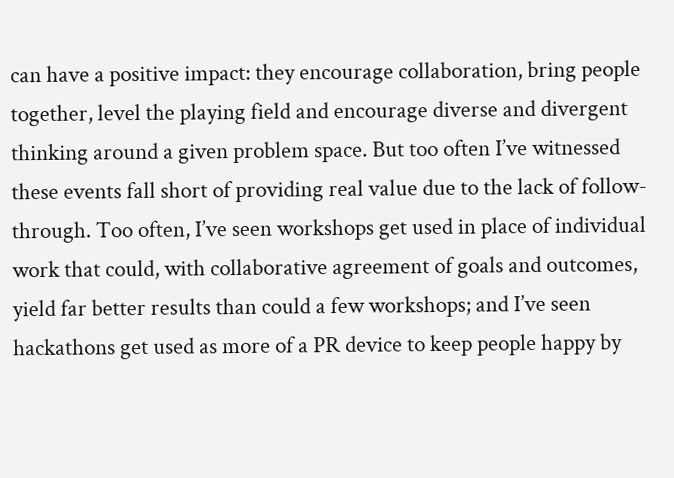can have a positive impact: they encourage collaboration, bring people together, level the playing field and encourage diverse and divergent thinking around a given problem space. But too often I’ve witnessed these events fall short of providing real value due to the lack of follow-through. Too often, I’ve seen workshops get used in place of individual work that could, with collaborative agreement of goals and outcomes, yield far better results than could a few workshops; and I’ve seen hackathons get used as more of a PR device to keep people happy by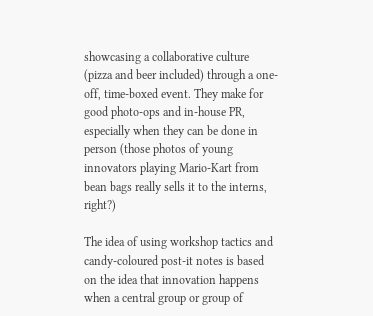showcasing a collaborative culture (pizza and beer included) through a one-off, time-boxed event. They make for good photo-ops and in-house PR, especially when they can be done in person (those photos of young innovators playing Mario-Kart from bean bags really sells it to the interns, right?)

The idea of using workshop tactics and candy-coloured post-it notes is based on the idea that innovation happens when a central group or group of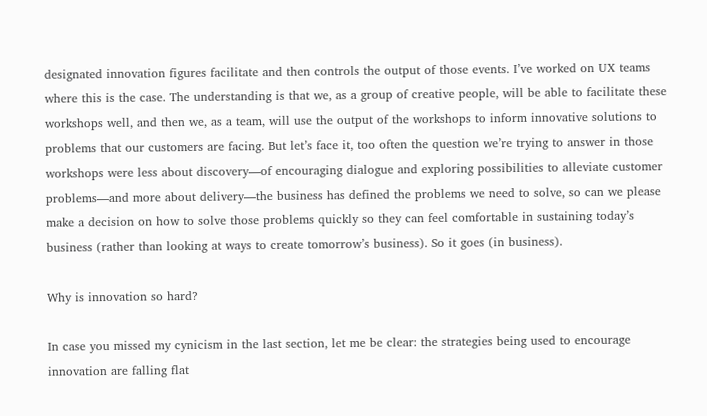designated innovation figures facilitate and then controls the output of those events. I’ve worked on UX teams where this is the case. The understanding is that we, as a group of creative people, will be able to facilitate these workshops well, and then we, as a team, will use the output of the workshops to inform innovative solutions to problems that our customers are facing. But let’s face it, too often the question we’re trying to answer in those workshops were less about discovery—of encouraging dialogue and exploring possibilities to alleviate customer problems—and more about delivery—the business has defined the problems we need to solve, so can we please make a decision on how to solve those problems quickly so they can feel comfortable in sustaining today’s business (rather than looking at ways to create tomorrow’s business). So it goes (in business).

Why is innovation so hard?

In case you missed my cynicism in the last section, let me be clear: the strategies being used to encourage innovation are falling flat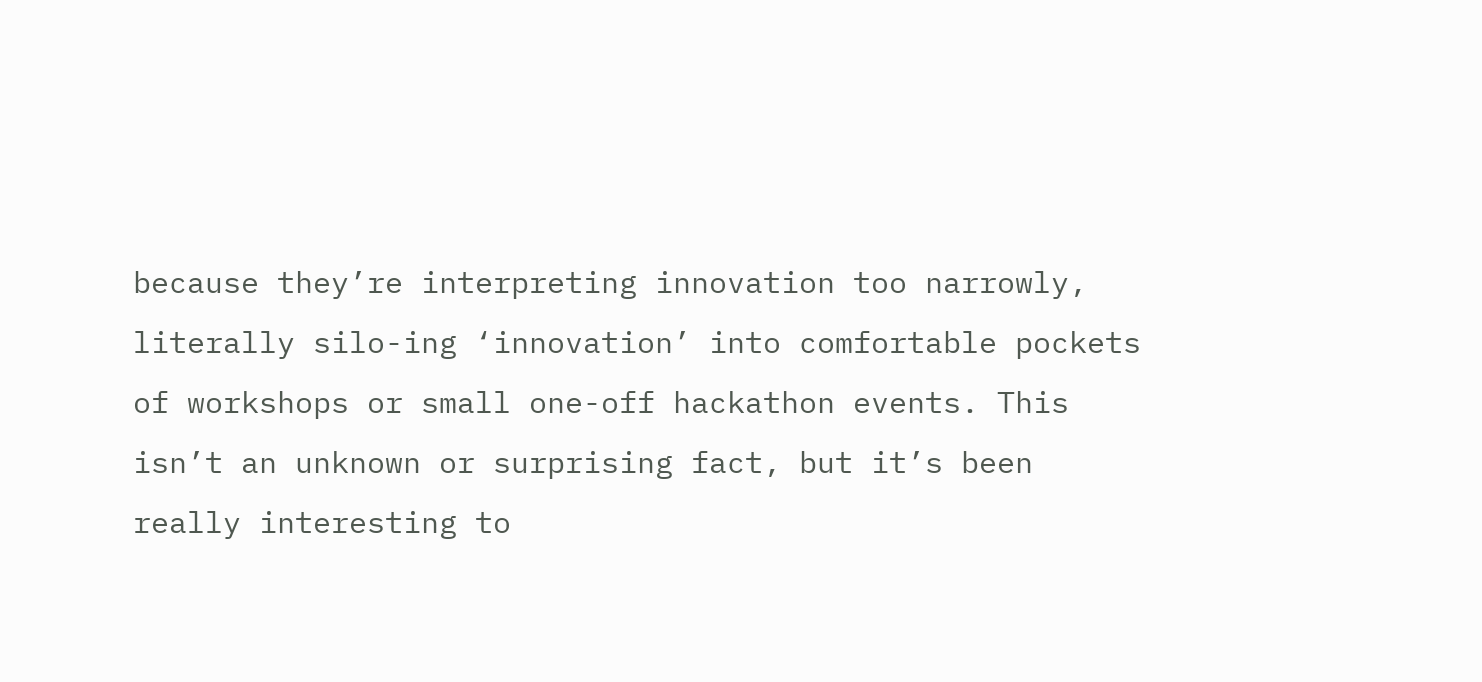because they’re interpreting innovation too narrowly, literally silo-ing ‘innovation’ into comfortable pockets of workshops or small one-off hackathon events. This isn’t an unknown or surprising fact, but it’s been really interesting to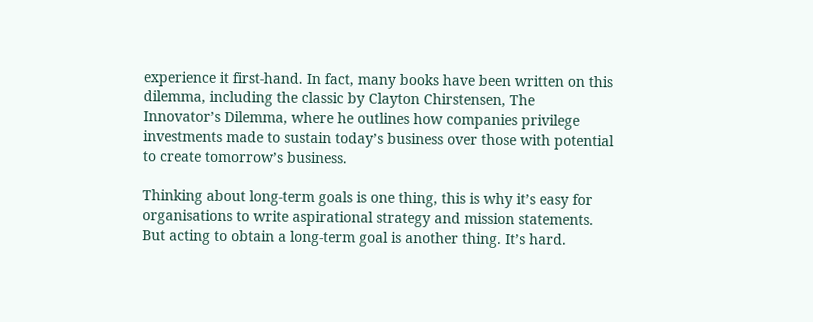experience it first-hand. In fact, many books have been written on this dilemma, including the classic by Clayton Chirstensen, The Innovator’s Dilemma, where he outlines how companies privilege investments made to sustain today’s business over those with potential to create tomorrow’s business.

Thinking about long-term goals is one thing, this is why it’s easy for organisations to write aspirational strategy and mission statements. But acting to obtain a long-term goal is another thing. It’s hard.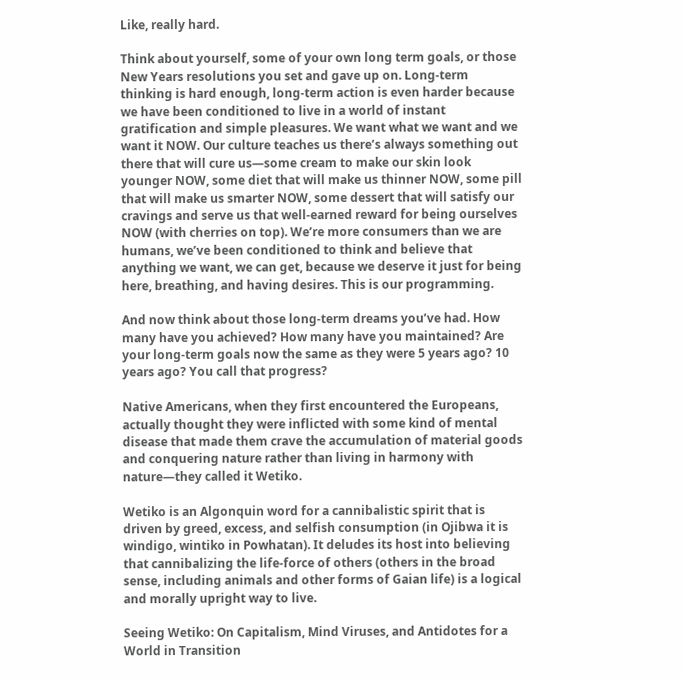Like, really hard.

Think about yourself, some of your own long term goals, or those New Years resolutions you set and gave up on. Long-term thinking is hard enough, long-term action is even harder because we have been conditioned to live in a world of instant gratification and simple pleasures. We want what we want and we want it NOW. Our culture teaches us there’s always something out there that will cure us—some cream to make our skin look younger NOW, some diet that will make us thinner NOW, some pill that will make us smarter NOW, some dessert that will satisfy our cravings and serve us that well-earned reward for being ourselves NOW (with cherries on top). We’re more consumers than we are humans, we’ve been conditioned to think and believe that anything we want, we can get, because we deserve it just for being here, breathing, and having desires. This is our programming.

And now think about those long-term dreams you’ve had. How many have you achieved? How many have you maintained? Are your long-term goals now the same as they were 5 years ago? 10 years ago? You call that progress?

Native Americans, when they first encountered the Europeans, actually thought they were inflicted with some kind of mental disease that made them crave the accumulation of material goods and conquering nature rather than living in harmony with nature—they called it Wetiko.

Wetiko is an Algonquin word for a cannibalistic spirit that is driven by greed, excess, and selfish consumption (in Ojibwa it is windigo, wintiko in Powhatan). It deludes its host into believing that cannibalizing the life-force of others (others in the broad sense, including animals and other forms of Gaian life) is a logical and morally upright way to live.

Seeing Wetiko: On Capitalism, Mind Viruses, and Antidotes for a World in Transition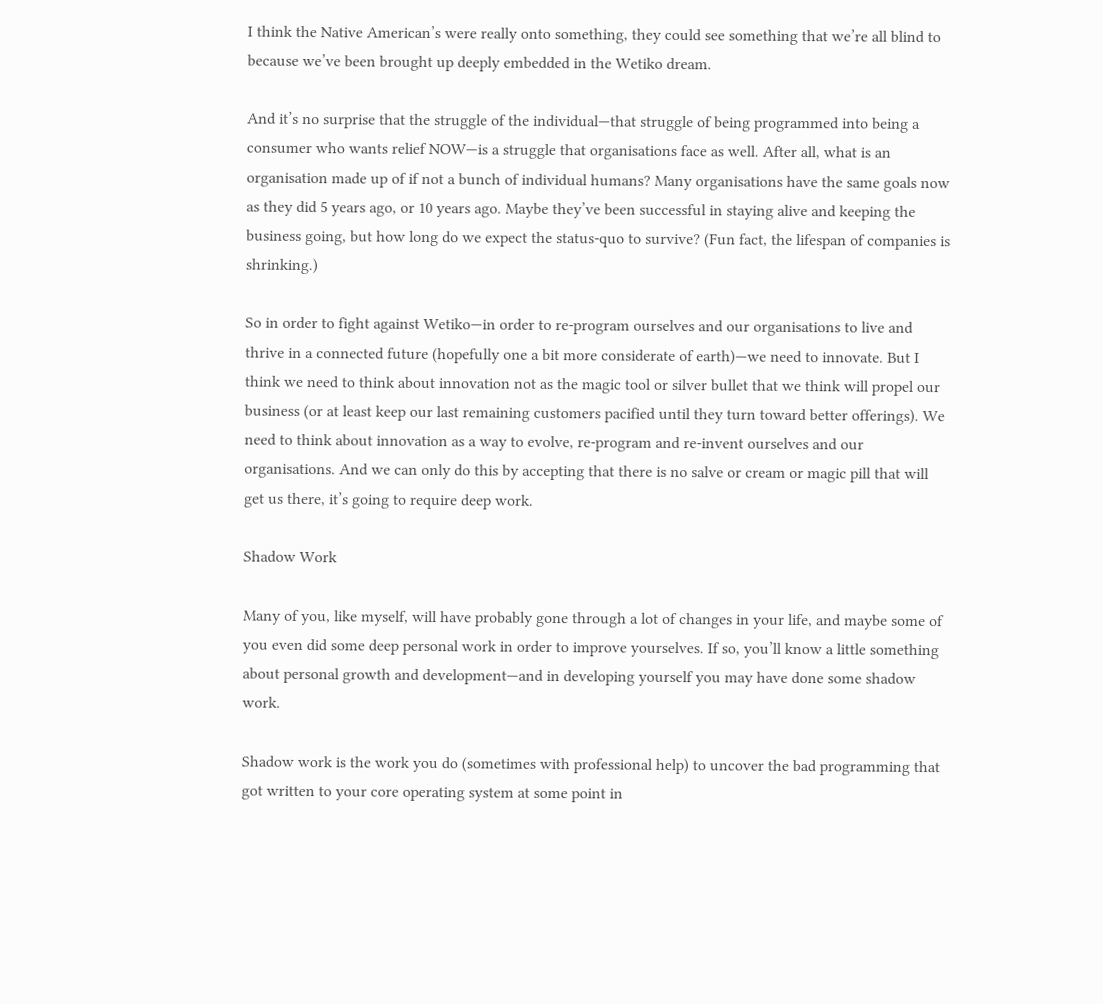I think the Native American’s were really onto something, they could see something that we’re all blind to because we’ve been brought up deeply embedded in the Wetiko dream.

And it’s no surprise that the struggle of the individual—that struggle of being programmed into being a consumer who wants relief NOW—is a struggle that organisations face as well. After all, what is an organisation made up of if not a bunch of individual humans? Many organisations have the same goals now as they did 5 years ago, or 10 years ago. Maybe they’ve been successful in staying alive and keeping the business going, but how long do we expect the status-quo to survive? (Fun fact, the lifespan of companies is shrinking.)

So in order to fight against Wetiko—in order to re-program ourselves and our organisations to live and thrive in a connected future (hopefully one a bit more considerate of earth)—we need to innovate. But I think we need to think about innovation not as the magic tool or silver bullet that we think will propel our business (or at least keep our last remaining customers pacified until they turn toward better offerings). We need to think about innovation as a way to evolve, re-program and re-invent ourselves and our organisations. And we can only do this by accepting that there is no salve or cream or magic pill that will get us there, it’s going to require deep work.

Shadow Work

Many of you, like myself, will have probably gone through a lot of changes in your life, and maybe some of you even did some deep personal work in order to improve yourselves. If so, you’ll know a little something about personal growth and development—and in developing yourself you may have done some shadow work.

Shadow work is the work you do (sometimes with professional help) to uncover the bad programming that got written to your core operating system at some point in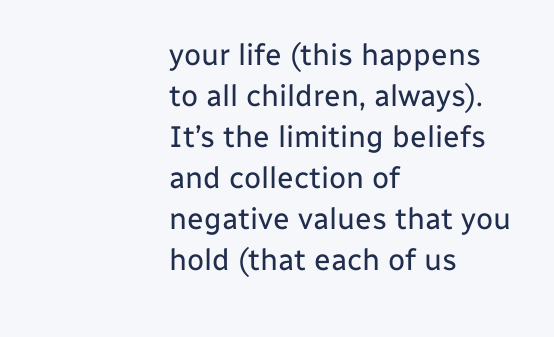your life (this happens to all children, always). It’s the limiting beliefs and collection of negative values that you hold (that each of us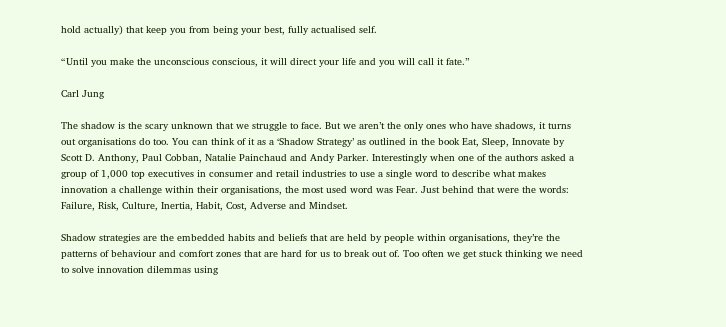hold actually) that keep you from being your best, fully actualised self.

“Until you make the unconscious conscious, it will direct your life and you will call it fate.”

Carl Jung

The shadow is the scary unknown that we struggle to face. But we aren’t the only ones who have shadows, it turns out organisations do too. You can think of it as a ‘Shadow Strategy’ as outlined in the book Eat, Sleep, Innovate by Scott D. Anthony, Paul Cobban, Natalie Painchaud and Andy Parker. Interestingly when one of the authors asked a group of 1,000 top executives in consumer and retail industries to use a single word to describe what makes innovation a challenge within their organisations, the most used word was Fear. Just behind that were the words: Failure, Risk, Culture, Inertia, Habit, Cost, Adverse and Mindset.

Shadow strategies are the embedded habits and beliefs that are held by people within organisations, they’re the patterns of behaviour and comfort zones that are hard for us to break out of. Too often we get stuck thinking we need to solve innovation dilemmas using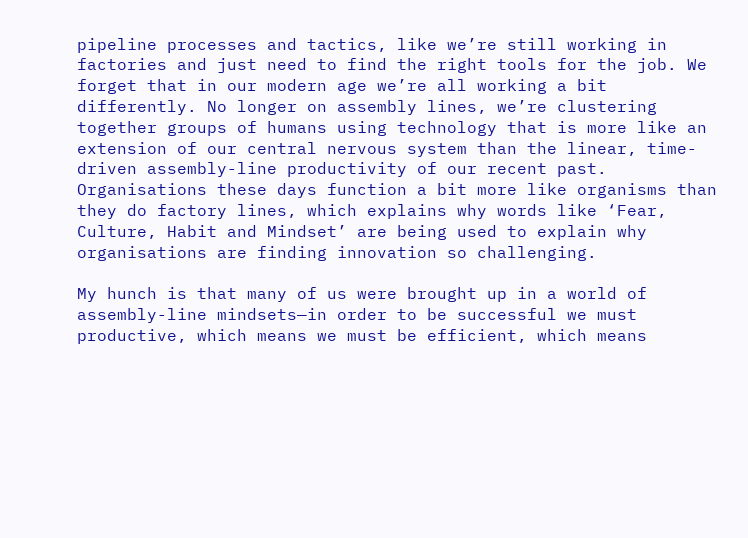pipeline processes and tactics, like we’re still working in factories and just need to find the right tools for the job. We forget that in our modern age we’re all working a bit differently. No longer on assembly lines, we’re clustering together groups of humans using technology that is more like an extension of our central nervous system than the linear, time-driven assembly-line productivity of our recent past. Organisations these days function a bit more like organisms than they do factory lines, which explains why words like ‘Fear, Culture, Habit and Mindset’ are being used to explain why organisations are finding innovation so challenging.

My hunch is that many of us were brought up in a world of assembly-line mindsets—in order to be successful we must productive, which means we must be efficient, which means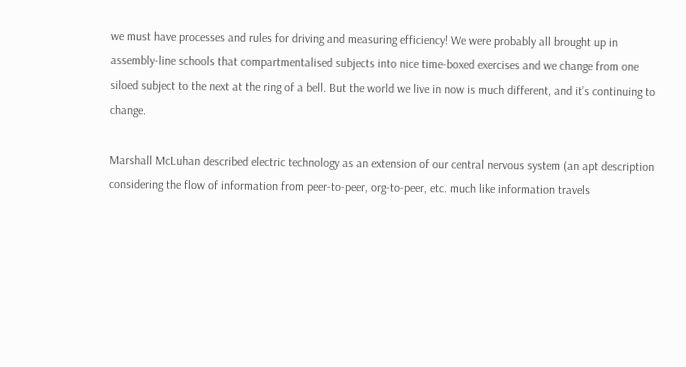we must have processes and rules for driving and measuring efficiency! We were probably all brought up in assembly-line schools that compartmentalised subjects into nice time-boxed exercises and we change from one siloed subject to the next at the ring of a bell. But the world we live in now is much different, and it’s continuing to change.

Marshall McLuhan described electric technology as an extension of our central nervous system (an apt description considering the flow of information from peer-to-peer, org-to-peer, etc. much like information travels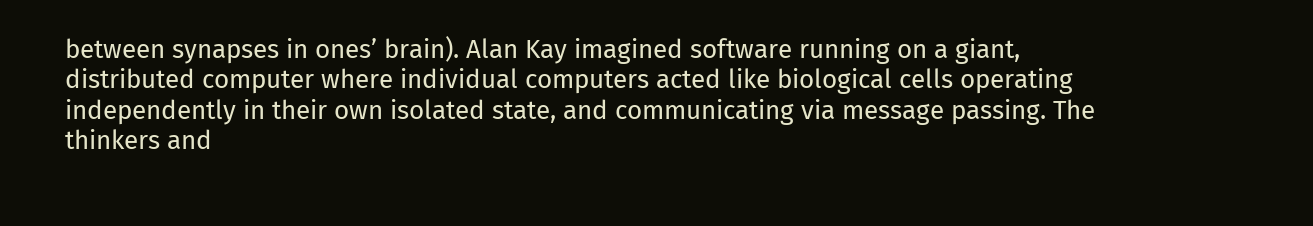between synapses in ones’ brain). Alan Kay imagined software running on a giant, distributed computer where individual computers acted like biological cells operating independently in their own isolated state, and communicating via message passing. The thinkers and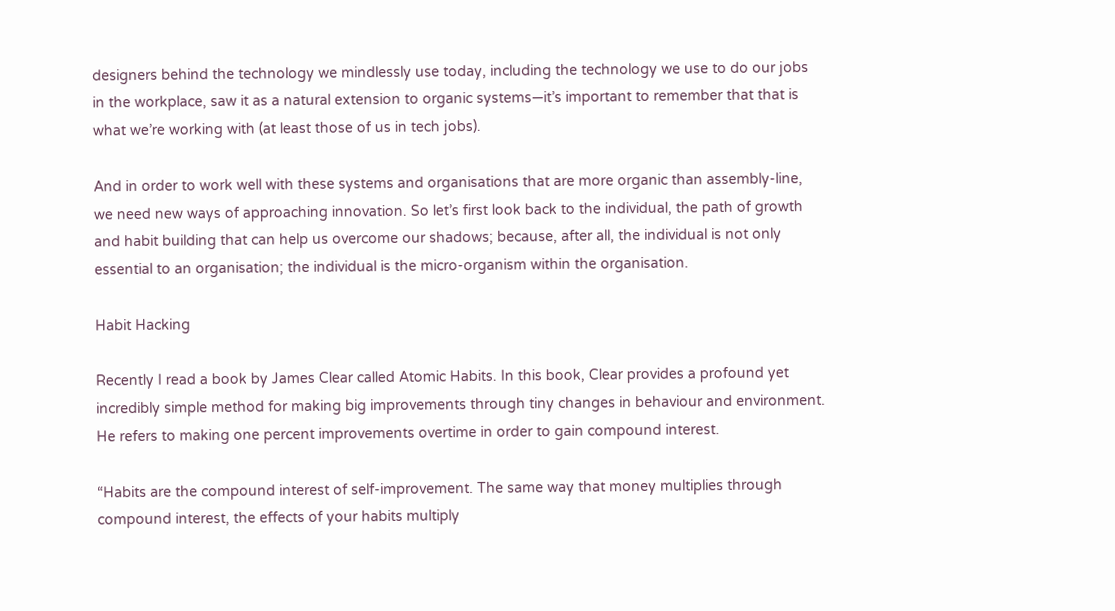designers behind the technology we mindlessly use today, including the technology we use to do our jobs in the workplace, saw it as a natural extension to organic systems—it’s important to remember that that is what we’re working with (at least those of us in tech jobs).

And in order to work well with these systems and organisations that are more organic than assembly-line, we need new ways of approaching innovation. So let’s first look back to the individual, the path of growth and habit building that can help us overcome our shadows; because, after all, the individual is not only essential to an organisation; the individual is the micro-organism within the organisation.

Habit Hacking

Recently I read a book by James Clear called Atomic Habits. In this book, Clear provides a profound yet incredibly simple method for making big improvements through tiny changes in behaviour and environment. He refers to making one percent improvements overtime in order to gain compound interest.

“Habits are the compound interest of self-improvement. The same way that money multiplies through compound interest, the effects of your habits multiply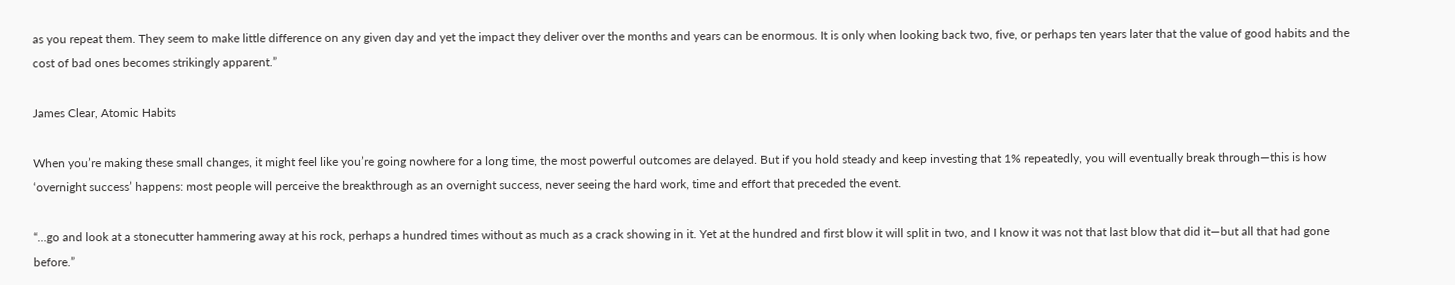as you repeat them. They seem to make little difference on any given day and yet the impact they deliver over the months and years can be enormous. It is only when looking back two, five, or perhaps ten years later that the value of good habits and the cost of bad ones becomes strikingly apparent.”

James Clear, Atomic Habits

When you’re making these small changes, it might feel like you’re going nowhere for a long time, the most powerful outcomes are delayed. But if you hold steady and keep investing that 1% repeatedly, you will eventually break through—this is how ‘overnight success’ happens: most people will perceive the breakthrough as an overnight success, never seeing the hard work, time and effort that preceded the event.

“…go and look at a stonecutter hammering away at his rock, perhaps a hundred times without as much as a crack showing in it. Yet at the hundred and first blow it will split in two, and I know it was not that last blow that did it—but all that had gone before.”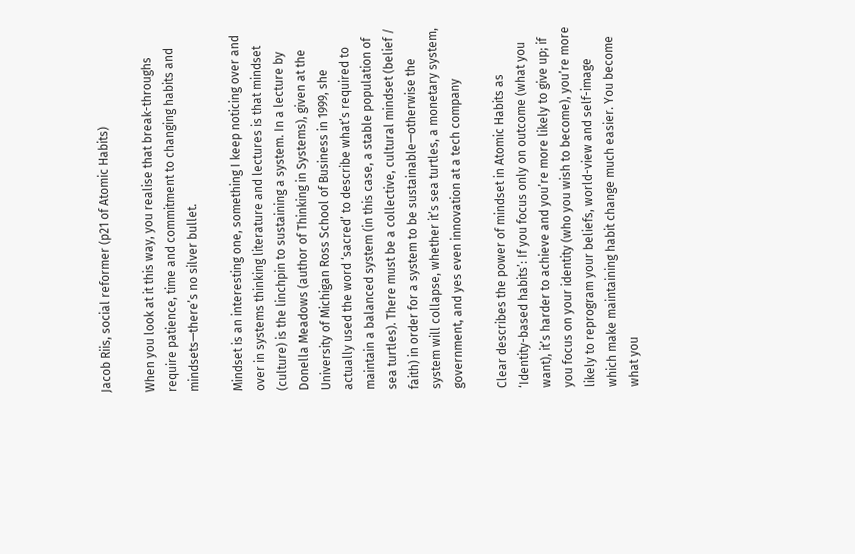Jacob Riis, social reformer (p21 of Atomic Habits)

When you look at it this way, you realise that break-throughs require patience, time and commitment to changing habits and mindsets—there’s no silver bullet.

Mindset is an interesting one, something I keep noticing over and over in systems thinking literature and lectures is that mindset (culture) is the linchpin to sustaining a system. In a lecture by Donella Meadows (author of Thinking in Systems), given at the University of Michigan Ross School of Business in 1999, she actually used the word ‘sacred’ to describe what’s required to maintain a balanced system (in this case, a stable population of sea turtles). There must be a collective, cultural mindset (belief / faith) in order for a system to be sustainable—otherwise the system will collapse, whether it’s sea turtles, a monetary system, government, and yes even innovation at a tech company

Clear describes the power of mindset in Atomic Habits as ‘Identity-based habits’: If you focus only on outcome (what you want), it’s harder to achieve and you’re more likely to give up; if you focus on your identity (who you wish to become), you’re more likely to reprogram your beliefs, world-view and self-image which make maintaining habit change much easier. You become what you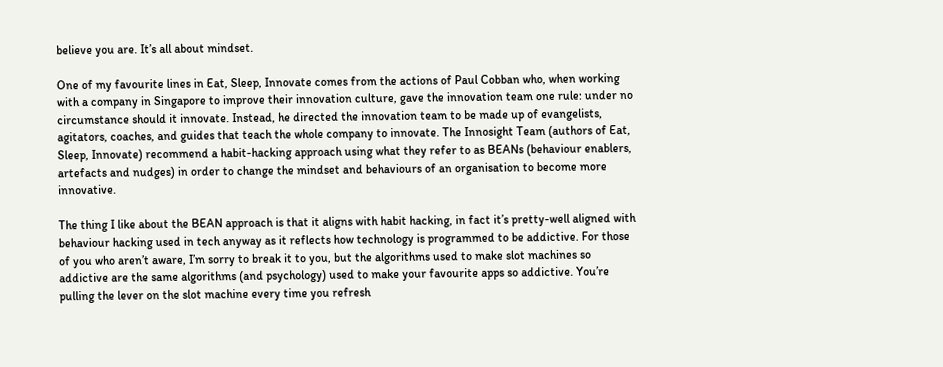believe you are. It’s all about mindset.

One of my favourite lines in Eat, Sleep, Innovate comes from the actions of Paul Cobban who, when working with a company in Singapore to improve their innovation culture, gave the innovation team one rule: under no circumstance should it innovate. Instead, he directed the innovation team to be made up of evangelists, agitators, coaches, and guides that teach the whole company to innovate. The Innosight Team (authors of Eat, Sleep, Innovate) recommend a habit-hacking approach using what they refer to as BEANs (behaviour enablers, artefacts and nudges) in order to change the mindset and behaviours of an organisation to become more innovative.

The thing I like about the BEAN approach is that it aligns with habit hacking, in fact it’s pretty-well aligned with behaviour hacking used in tech anyway as it reflects how technology is programmed to be addictive. For those of you who aren’t aware, I’m sorry to break it to you, but the algorithms used to make slot machines so addictive are the same algorithms (and psychology) used to make your favourite apps so addictive. You’re pulling the lever on the slot machine every time you refresh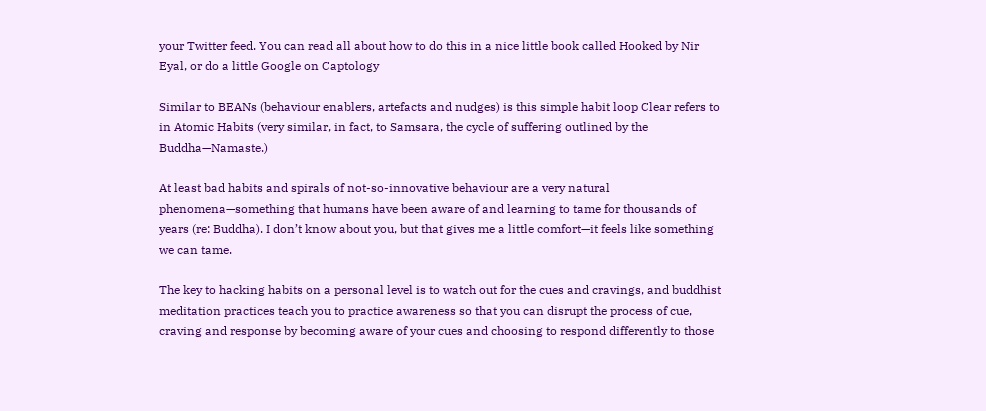your Twitter feed. You can read all about how to do this in a nice little book called Hooked by Nir Eyal, or do a little Google on Captology

Similar to BEANs (behaviour enablers, artefacts and nudges) is this simple habit loop Clear refers to in Atomic Habits (very similar, in fact, to Samsara, the cycle of suffering outlined by the Buddha—Namaste.)

At least bad habits and spirals of not-so-innovative behaviour are a very natural phenomena—something that humans have been aware of and learning to tame for thousands of years (re: Buddha). I don’t know about you, but that gives me a little comfort—it feels like something we can tame.

The key to hacking habits on a personal level is to watch out for the cues and cravings, and buddhist meditation practices teach you to practice awareness so that you can disrupt the process of cue, craving and response by becoming aware of your cues and choosing to respond differently to those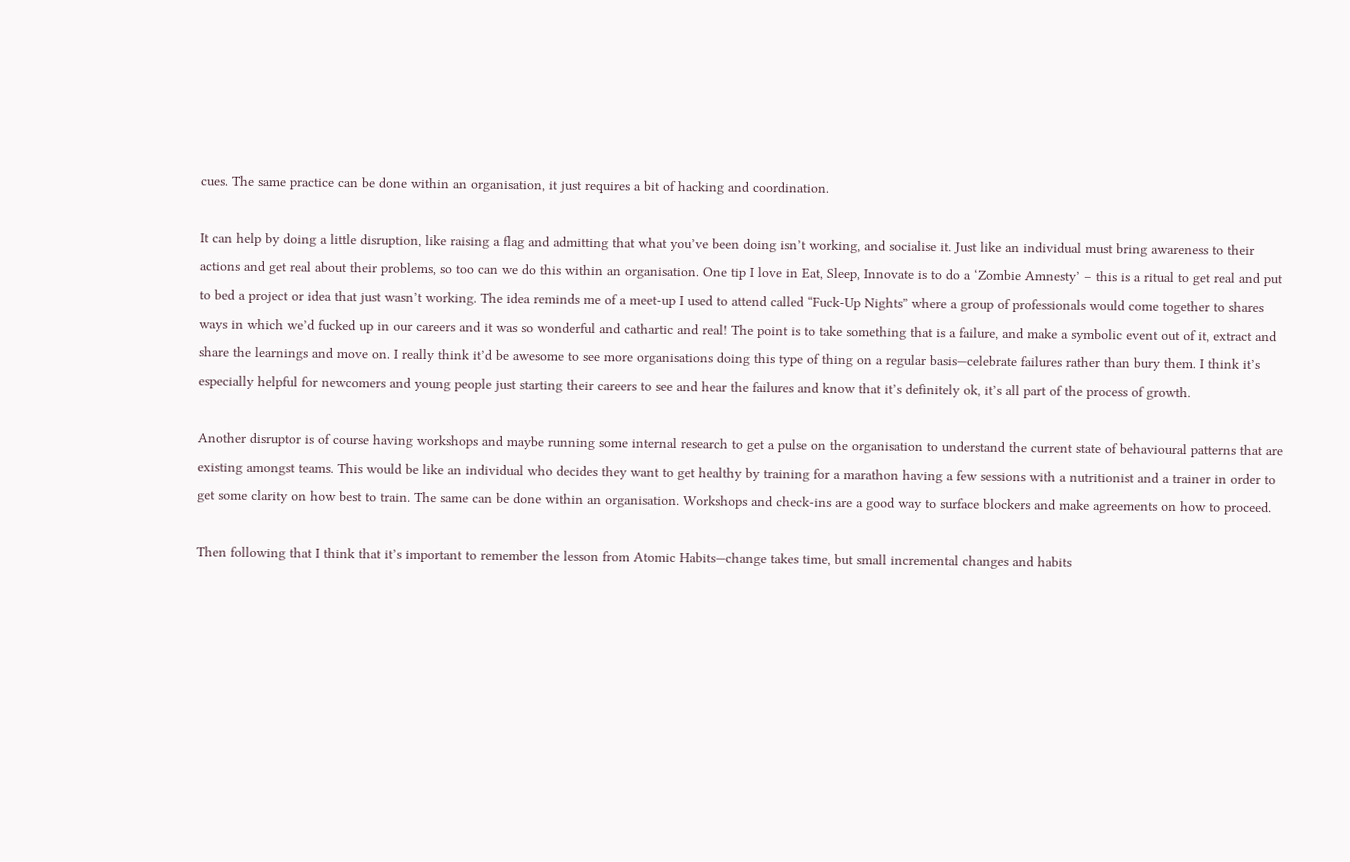cues. The same practice can be done within an organisation, it just requires a bit of hacking and coordination.

It can help by doing a little disruption, like raising a flag and admitting that what you’ve been doing isn’t working, and socialise it. Just like an individual must bring awareness to their actions and get real about their problems, so too can we do this within an organisation. One tip I love in Eat, Sleep, Innovate is to do a ‘Zombie Amnesty’ – this is a ritual to get real and put to bed a project or idea that just wasn’t working. The idea reminds me of a meet-up I used to attend called “Fuck-Up Nights” where a group of professionals would come together to shares ways in which we’d fucked up in our careers and it was so wonderful and cathartic and real! The point is to take something that is a failure, and make a symbolic event out of it, extract and share the learnings and move on. I really think it’d be awesome to see more organisations doing this type of thing on a regular basis—celebrate failures rather than bury them. I think it’s especially helpful for newcomers and young people just starting their careers to see and hear the failures and know that it’s definitely ok, it’s all part of the process of growth.

Another disruptor is of course having workshops and maybe running some internal research to get a pulse on the organisation to understand the current state of behavioural patterns that are existing amongst teams. This would be like an individual who decides they want to get healthy by training for a marathon having a few sessions with a nutritionist and a trainer in order to get some clarity on how best to train. The same can be done within an organisation. Workshops and check-ins are a good way to surface blockers and make agreements on how to proceed.

Then following that I think that it’s important to remember the lesson from Atomic Habits—change takes time, but small incremental changes and habits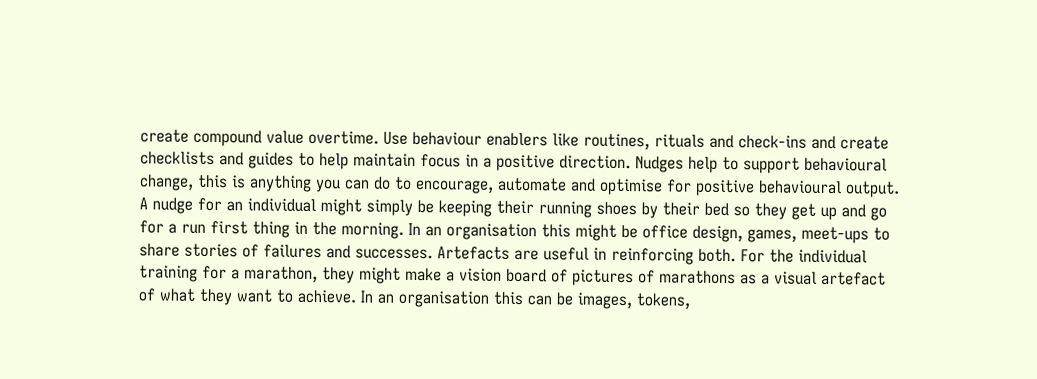create compound value overtime. Use behaviour enablers like routines, rituals and check-ins and create checklists and guides to help maintain focus in a positive direction. Nudges help to support behavioural change, this is anything you can do to encourage, automate and optimise for positive behavioural output. A nudge for an individual might simply be keeping their running shoes by their bed so they get up and go for a run first thing in the morning. In an organisation this might be office design, games, meet-ups to share stories of failures and successes. Artefacts are useful in reinforcing both. For the individual training for a marathon, they might make a vision board of pictures of marathons as a visual artefact of what they want to achieve. In an organisation this can be images, tokens,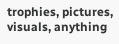trophies, pictures, visuals, anything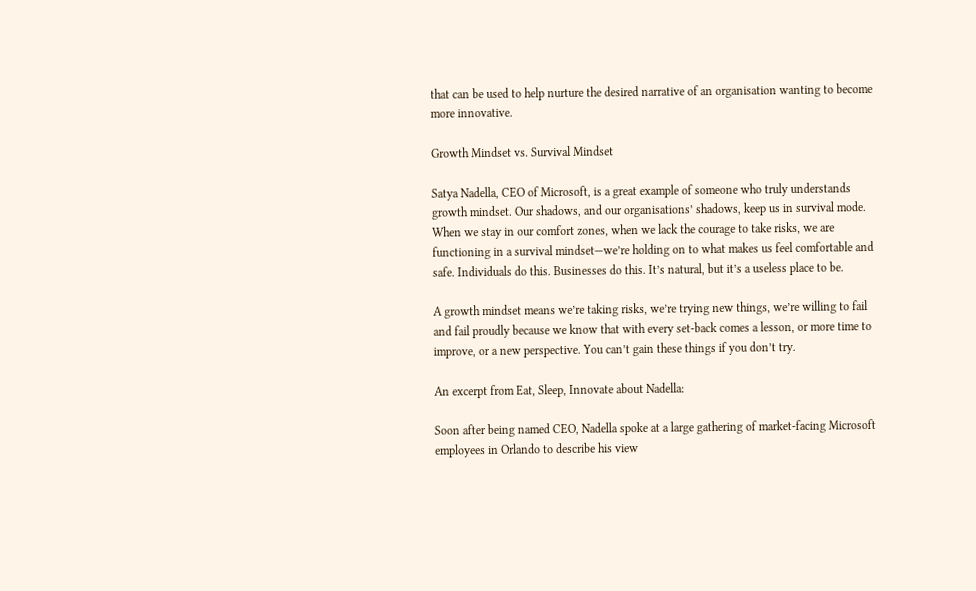that can be used to help nurture the desired narrative of an organisation wanting to become more innovative.

Growth Mindset vs. Survival Mindset

Satya Nadella, CEO of Microsoft, is a great example of someone who truly understands growth mindset. Our shadows, and our organisations’ shadows, keep us in survival mode. When we stay in our comfort zones, when we lack the courage to take risks, we are functioning in a survival mindset—we’re holding on to what makes us feel comfortable and safe. Individuals do this. Businesses do this. It’s natural, but it’s a useless place to be.

A growth mindset means we’re taking risks, we’re trying new things, we’re willing to fail and fail proudly because we know that with every set-back comes a lesson, or more time to improve, or a new perspective. You can’t gain these things if you don’t try.

An excerpt from Eat, Sleep, Innovate about Nadella:

Soon after being named CEO, Nadella spoke at a large gathering of market-facing Microsoft employees in Orlando to describe his view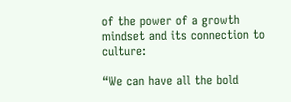of the power of a growth mindset and its connection to culture:

“We can have all the bold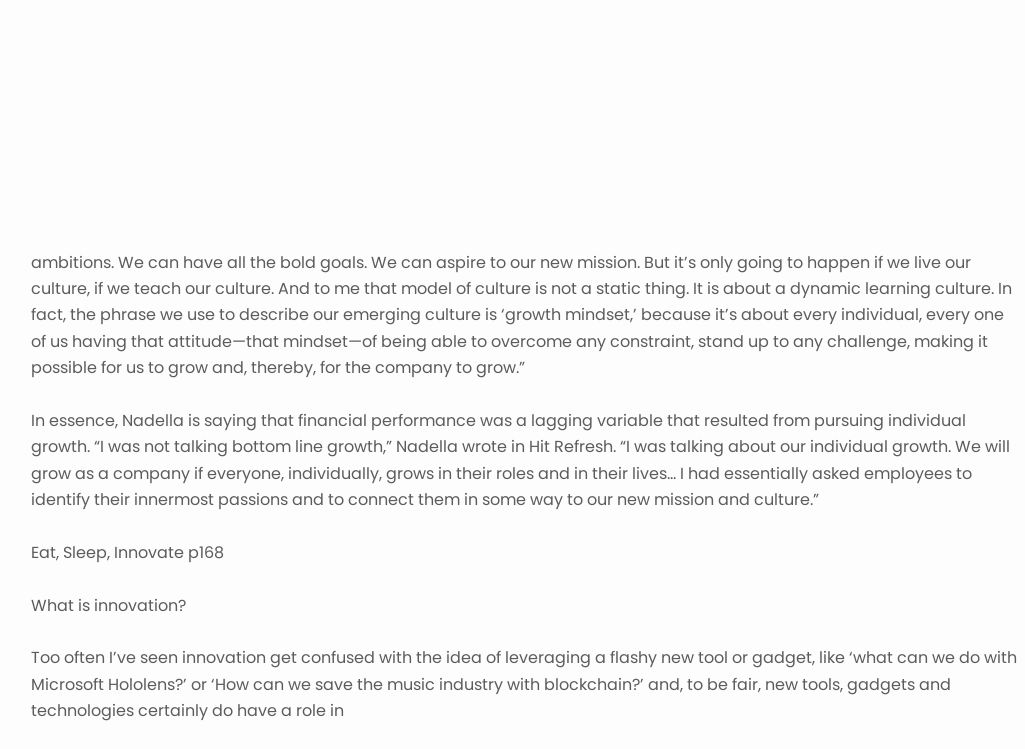ambitions. We can have all the bold goals. We can aspire to our new mission. But it’s only going to happen if we live our culture, if we teach our culture. And to me that model of culture is not a static thing. It is about a dynamic learning culture. In fact, the phrase we use to describe our emerging culture is ‘growth mindset,’ because it’s about every individual, every one of us having that attitude—that mindset—of being able to overcome any constraint, stand up to any challenge, making it possible for us to grow and, thereby, for the company to grow.”

In essence, Nadella is saying that financial performance was a lagging variable that resulted from pursuing individual growth. “I was not talking bottom line growth,” Nadella wrote in Hit Refresh. “I was talking about our individual growth. We will grow as a company if everyone, individually, grows in their roles and in their lives… I had essentially asked employees to identify their innermost passions and to connect them in some way to our new mission and culture.”

Eat, Sleep, Innovate p168

What is innovation?

Too often I’ve seen innovation get confused with the idea of leveraging a flashy new tool or gadget, like ‘what can we do with Microsoft Hololens?’ or ‘How can we save the music industry with blockchain?’ and, to be fair, new tools, gadgets and technologies certainly do have a role in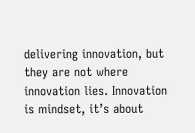delivering innovation, but they are not where innovation lies. Innovation is mindset, it’s about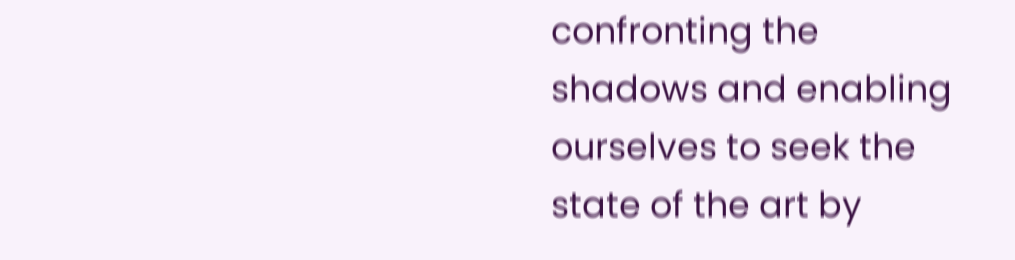confronting the shadows and enabling ourselves to seek the state of the art by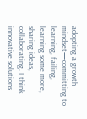adopting a growth mindset—committing to learning, failing, learning some more, sharing ideas, collaborating. I think innovative solutions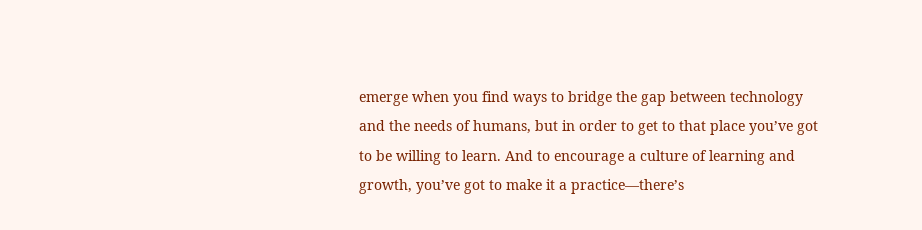emerge when you find ways to bridge the gap between technology and the needs of humans, but in order to get to that place you’ve got to be willing to learn. And to encourage a culture of learning and growth, you’ve got to make it a practice—there’s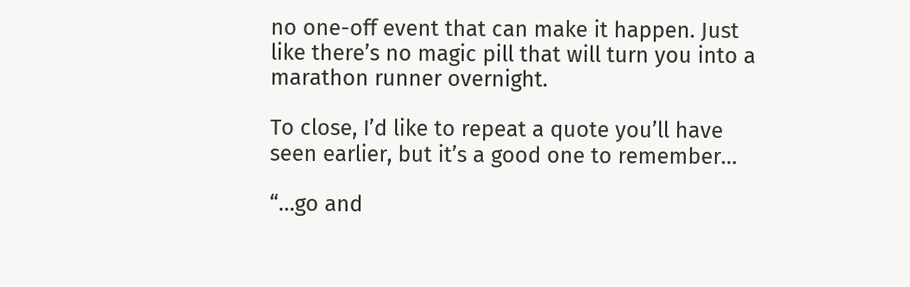no one-off event that can make it happen. Just like there’s no magic pill that will turn you into a marathon runner overnight.

To close, I’d like to repeat a quote you’ll have seen earlier, but it’s a good one to remember…

“…go and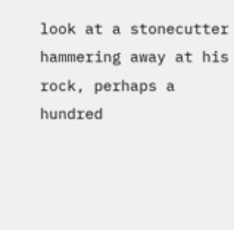look at a stonecutter hammering away at his rock, perhaps a hundred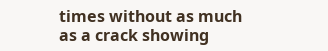times without as much as a crack showing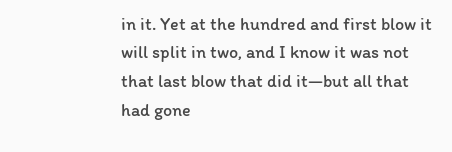in it. Yet at the hundred and first blow it will split in two, and I know it was not that last blow that did it—but all that had gone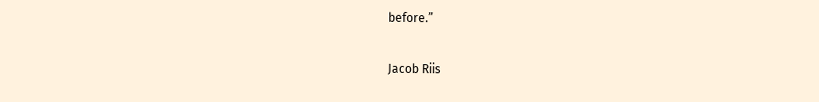before.”

Jacob Riis